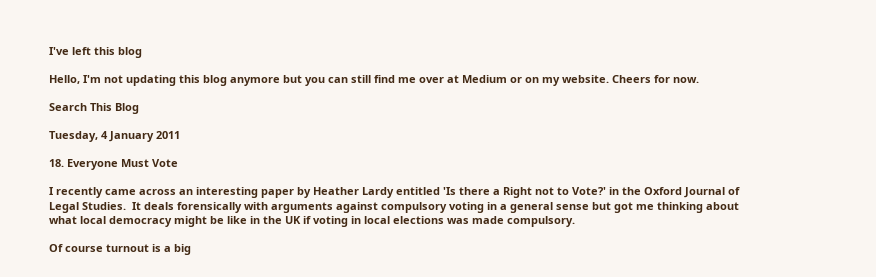I've left this blog

Hello, I'm not updating this blog anymore but you can still find me over at Medium or on my website. Cheers for now.

Search This Blog

Tuesday, 4 January 2011

18. Everyone Must Vote

I recently came across an interesting paper by Heather Lardy entitled 'Is there a Right not to Vote?' in the Oxford Journal of Legal Studies.  It deals forensically with arguments against compulsory voting in a general sense but got me thinking about what local democracy might be like in the UK if voting in local elections was made compulsory.

Of course turnout is a big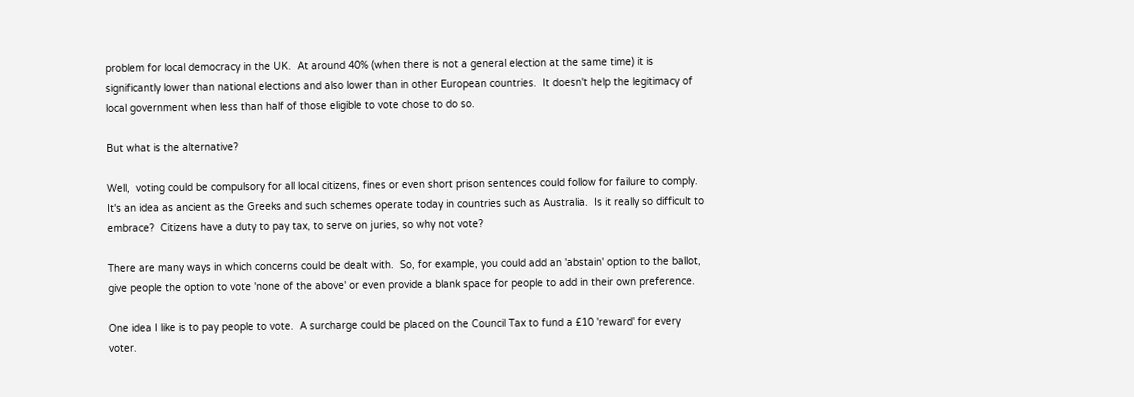problem for local democracy in the UK.  At around 40% (when there is not a general election at the same time) it is significantly lower than national elections and also lower than in other European countries.  It doesn't help the legitimacy of local government when less than half of those eligible to vote chose to do so.

But what is the alternative?

Well,  voting could be compulsory for all local citizens, fines or even short prison sentences could follow for failure to comply.  It's an idea as ancient as the Greeks and such schemes operate today in countries such as Australia.  Is it really so difficult to embrace?  Citizens have a duty to pay tax, to serve on juries, so why not vote?

There are many ways in which concerns could be dealt with.  So, for example, you could add an 'abstain' option to the ballot, give people the option to vote 'none of the above' or even provide a blank space for people to add in their own preference.

One idea I like is to pay people to vote.  A surcharge could be placed on the Council Tax to fund a £10 'reward' for every voter.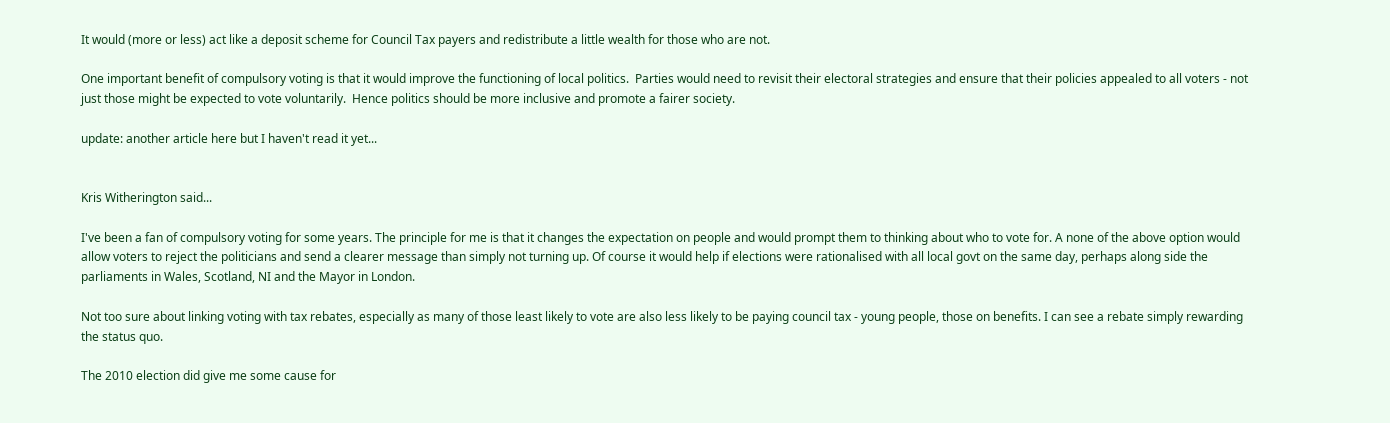It would (more or less) act like a deposit scheme for Council Tax payers and redistribute a little wealth for those who are not.

One important benefit of compulsory voting is that it would improve the functioning of local politics.  Parties would need to revisit their electoral strategies and ensure that their policies appealed to all voters - not just those might be expected to vote voluntarily.  Hence politics should be more inclusive and promote a fairer society.

update: another article here but I haven't read it yet...


Kris Witherington said...

I've been a fan of compulsory voting for some years. The principle for me is that it changes the expectation on people and would prompt them to thinking about who to vote for. A none of the above option would allow voters to reject the politicians and send a clearer message than simply not turning up. Of course it would help if elections were rationalised with all local govt on the same day, perhaps along side the parliaments in Wales, Scotland, NI and the Mayor in London.

Not too sure about linking voting with tax rebates, especially as many of those least likely to vote are also less likely to be paying council tax - young people, those on benefits. I can see a rebate simply rewarding the status quo.

The 2010 election did give me some cause for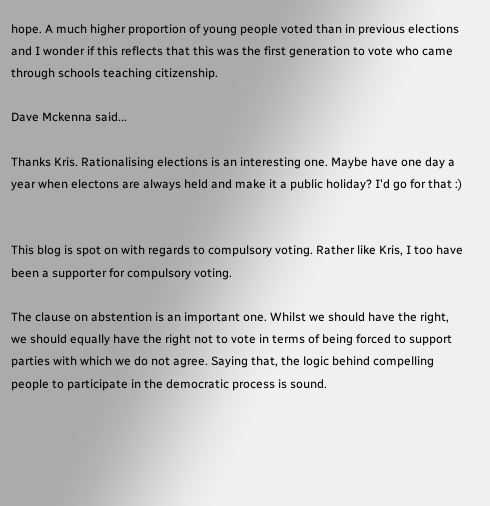hope. A much higher proportion of young people voted than in previous elections and I wonder if this reflects that this was the first generation to vote who came through schools teaching citizenship.

Dave Mckenna said...

Thanks Kris. Rationalising elections is an interesting one. Maybe have one day a year when electons are always held and make it a public holiday? I'd go for that :)


This blog is spot on with regards to compulsory voting. Rather like Kris, I too have been a supporter for compulsory voting.

The clause on abstention is an important one. Whilst we should have the right, we should equally have the right not to vote in terms of being forced to support parties with which we do not agree. Saying that, the logic behind compelling people to participate in the democratic process is sound.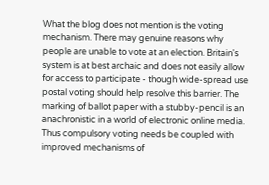What the blog does not mention is the voting mechanism. There may genuine reasons why people are unable to vote at an election. Britain's system is at best archaic and does not easily allow for access to participate - though wide-spread use postal voting should help resolve this barrier. The marking of ballot paper with a stubby-pencil is an anachronistic in a world of electronic online media. Thus compulsory voting needs be coupled with improved mechanisms of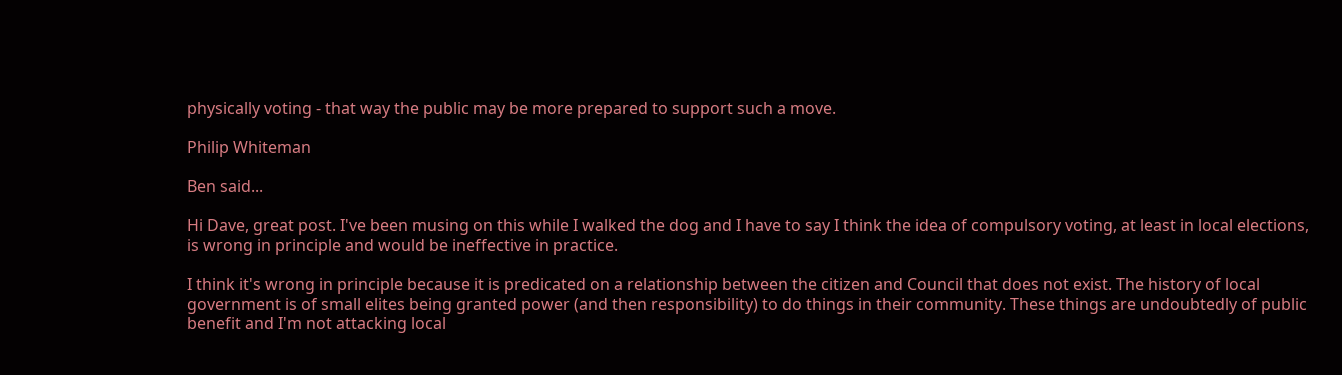physically voting - that way the public may be more prepared to support such a move.

Philip Whiteman

Ben said...

Hi Dave, great post. I've been musing on this while I walked the dog and I have to say I think the idea of compulsory voting, at least in local elections, is wrong in principle and would be ineffective in practice.

I think it's wrong in principle because it is predicated on a relationship between the citizen and Council that does not exist. The history of local government is of small elites being granted power (and then responsibility) to do things in their community. These things are undoubtedly of public benefit and I'm not attacking local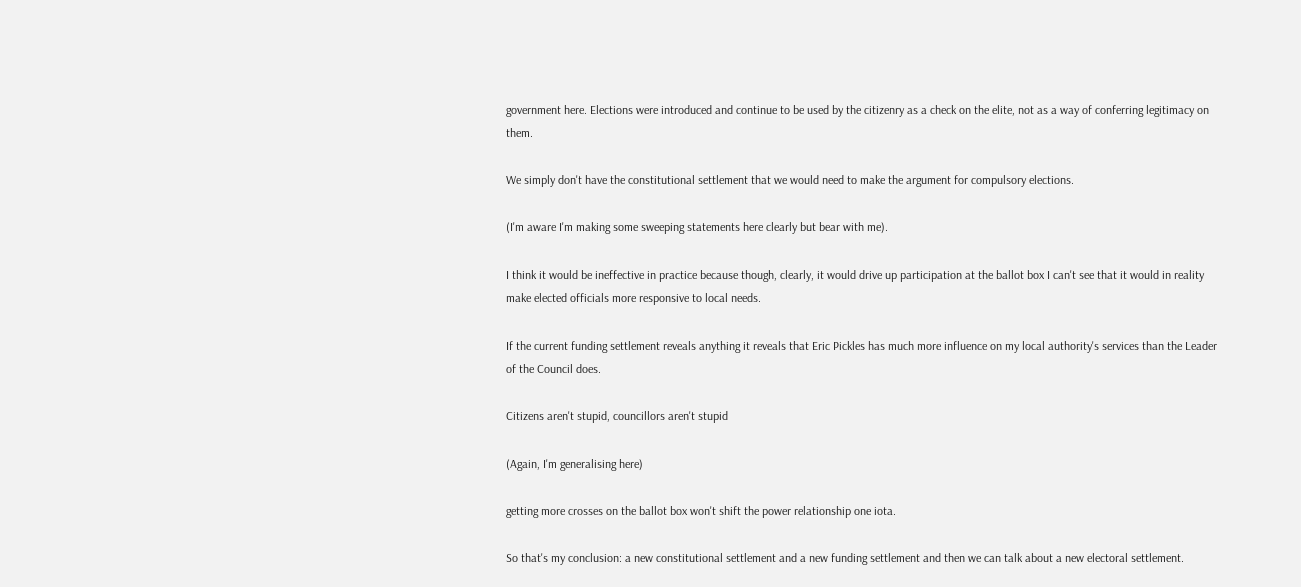government here. Elections were introduced and continue to be used by the citizenry as a check on the elite, not as a way of conferring legitimacy on them.

We simply don't have the constitutional settlement that we would need to make the argument for compulsory elections.

(I'm aware I'm making some sweeping statements here clearly but bear with me).

I think it would be ineffective in practice because though, clearly, it would drive up participation at the ballot box I can't see that it would in reality make elected officials more responsive to local needs.

If the current funding settlement reveals anything it reveals that Eric Pickles has much more influence on my local authority's services than the Leader of the Council does.

Citizens aren't stupid, councillors aren't stupid

(Again, I'm generalising here)

getting more crosses on the ballot box won't shift the power relationship one iota.

So that's my conclusion: a new constitutional settlement and a new funding settlement and then we can talk about a new electoral settlement.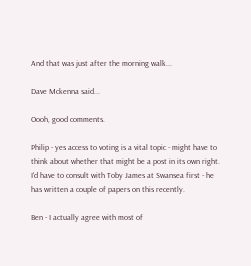And that was just after the morning walk...

Dave Mckenna said...

Oooh, good comments.

Philip - yes access to voting is a vital topic - might have to think about whether that might be a post in its own right. I'd have to consult with Toby James at Swansea first - he has written a couple of papers on this recently.

Ben - I actually agree with most of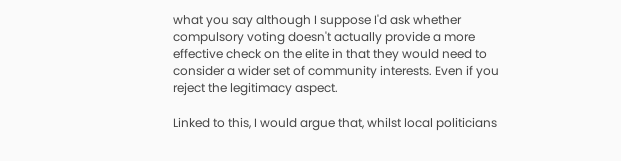what you say although I suppose I'd ask whether compulsory voting doesn't actually provide a more effective check on the elite in that they would need to consider a wider set of community interests. Even if you reject the legitimacy aspect.

Linked to this, I would argue that, whilst local politicians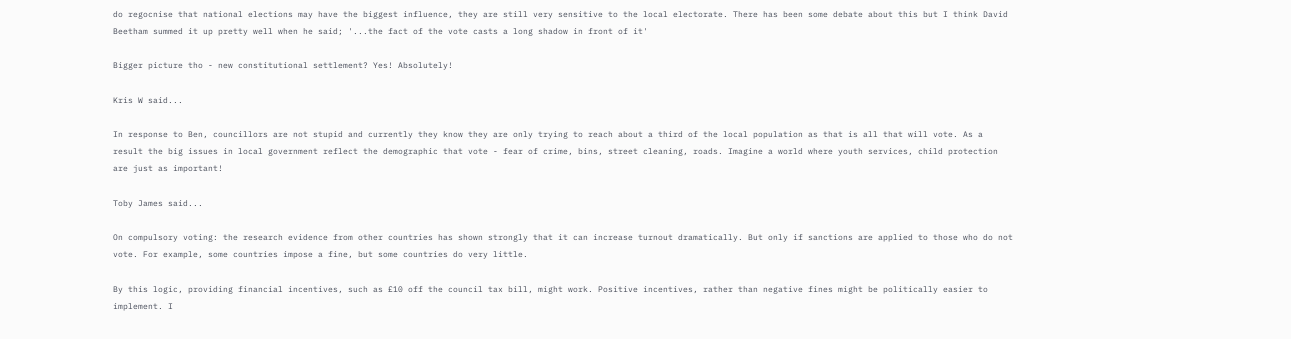do regocnise that national elections may have the biggest influence, they are still very sensitive to the local electorate. There has been some debate about this but I think David Beetham summed it up pretty well when he said; '...the fact of the vote casts a long shadow in front of it'

Bigger picture tho - new constitutional settlement? Yes! Absolutely!

Kris W said...

In response to Ben, councillors are not stupid and currently they know they are only trying to reach about a third of the local population as that is all that will vote. As a result the big issues in local government reflect the demographic that vote - fear of crime, bins, street cleaning, roads. Imagine a world where youth services, child protection are just as important!

Toby James said...

On compulsory voting: the research evidence from other countries has shown strongly that it can increase turnout dramatically. But only if sanctions are applied to those who do not vote. For example, some countries impose a fine, but some countries do very little.

By this logic, providing financial incentives, such as £10 off the council tax bill, might work. Positive incentives, rather than negative fines might be politically easier to implement. I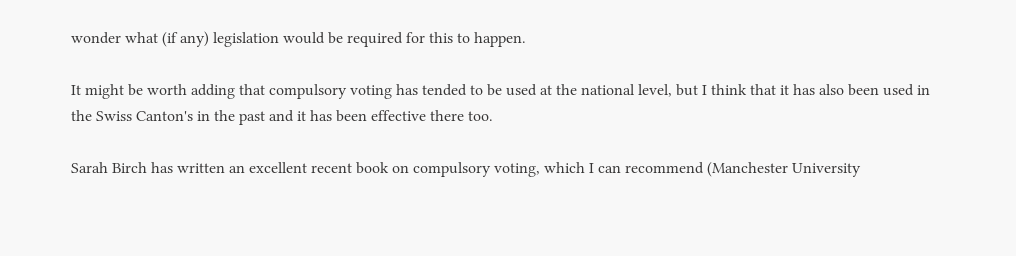wonder what (if any) legislation would be required for this to happen.

It might be worth adding that compulsory voting has tended to be used at the national level, but I think that it has also been used in the Swiss Canton's in the past and it has been effective there too.

Sarah Birch has written an excellent recent book on compulsory voting, which I can recommend (Manchester University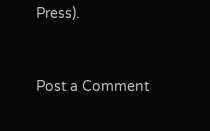Press).


Post a Comment